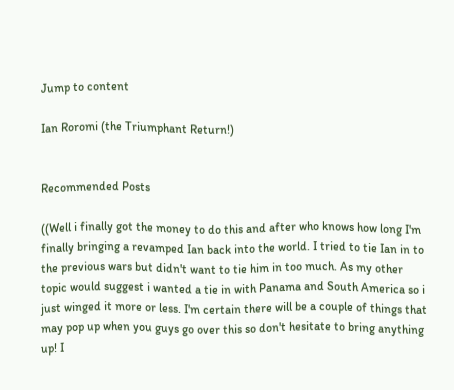Jump to content

Ian Roromi (the Triumphant Return!)


Recommended Posts

((Well i finally got the money to do this and after who knows how long I'm finally bringing a revamped Ian back into the world. I tried to tie Ian in to the previous wars but didn't want to tie him in too much. As my other topic would suggest i wanted a tie in with Panama and South America so i just winged it more or less. I'm certain there will be a couple of things that may pop up when you guys go over this so don't hesitate to bring anything up! I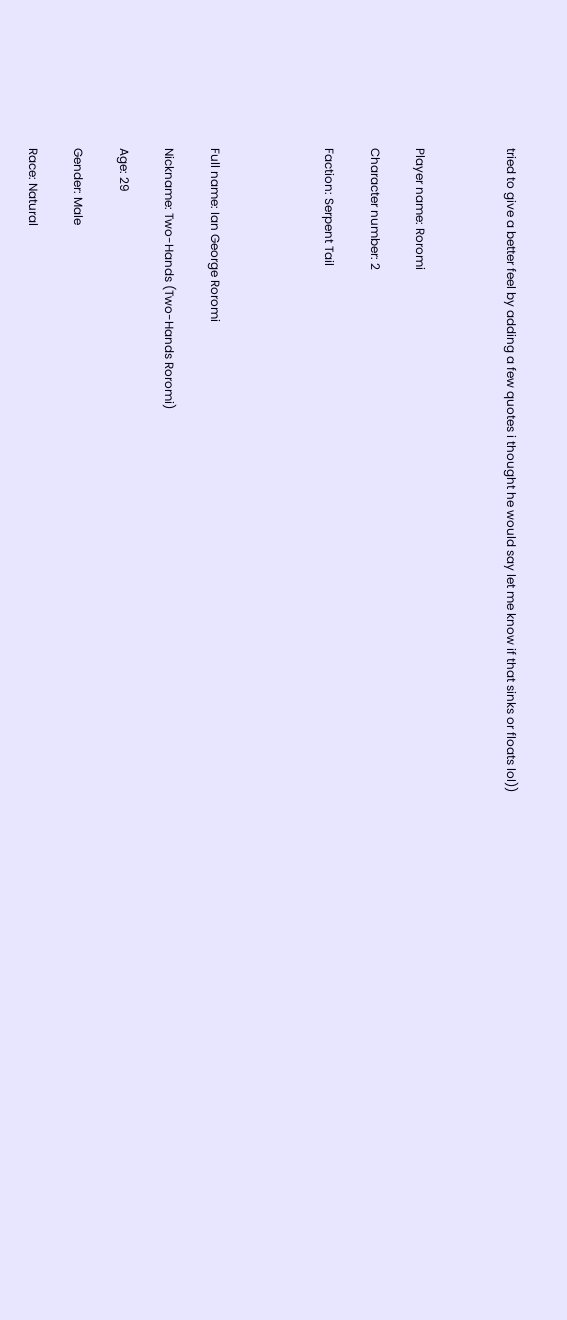tried to give a better feel by adding a few quotes i thought he would say let me know if that sinks or floats lol))



Player name: Roromi

Character number: 2

Faction: Serpent Tail




Full name: Ian George Roromi

Nickname: Two-Hands (Two-Hands Roromi)

Age: 29

Gender: Male

Race: Natural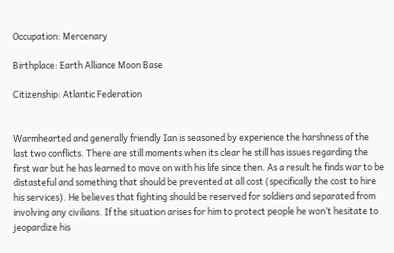Occupation: Mercenary

Birthplace: Earth Alliance Moon Base

Citizenship: Atlantic Federation


Warmhearted and generally friendly Ian is seasoned by experience the harshness of the last two conflicts. There are still moments when its clear he still has issues regarding the first war but he has learned to move on with his life since then. As a result he finds war to be distasteful and something that should be prevented at all cost (specifically the cost to hire his services). He believes that fighting should be reserved for soldiers and separated from involving any civilians. If the situation arises for him to protect people he won’t hesitate to jeopardize his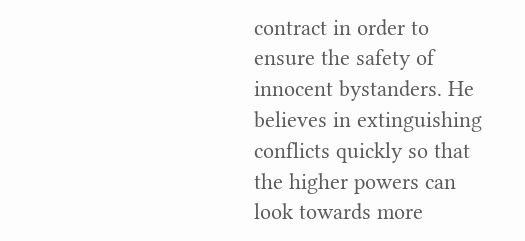contract in order to ensure the safety of innocent bystanders. He believes in extinguishing conflicts quickly so that the higher powers can look towards more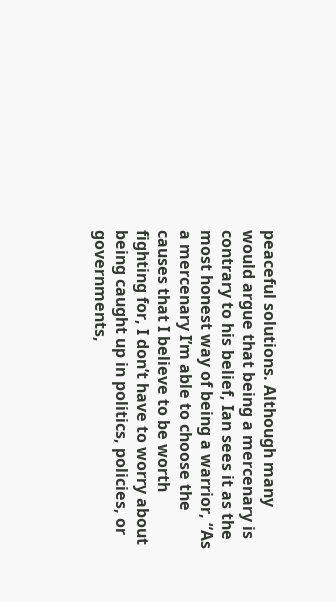peaceful solutions. Although many would argue that being a mercenary is contrary to his belief, Ian sees it as the most honest way of being a warrior, “As a mercenary I’m able to choose the causes that I believe to be worth fighting for, I don’t have to worry about being caught up in politics, policies, or governments,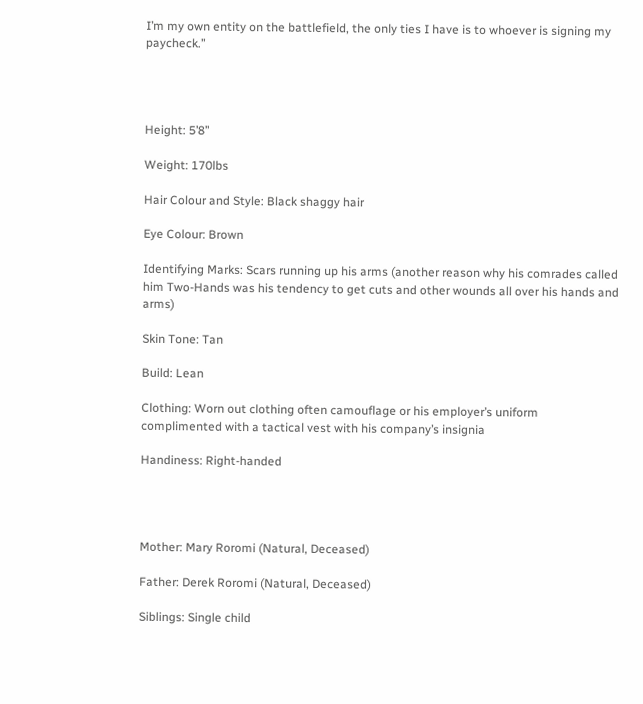I’m my own entity on the battlefield, the only ties I have is to whoever is signing my paycheck.”




Height: 5’8”

Weight: 170lbs

Hair Colour and Style: Black shaggy hair

Eye Colour: Brown

Identifying Marks: Scars running up his arms (another reason why his comrades called him Two-Hands was his tendency to get cuts and other wounds all over his hands and arms)

Skin Tone: Tan

Build: Lean

Clothing: Worn out clothing often camouflage or his employer’s uniform complimented with a tactical vest with his company’s insignia

Handiness: Right-handed




Mother: Mary Roromi (Natural, Deceased)

Father: Derek Roromi (Natural, Deceased)

Siblings: Single child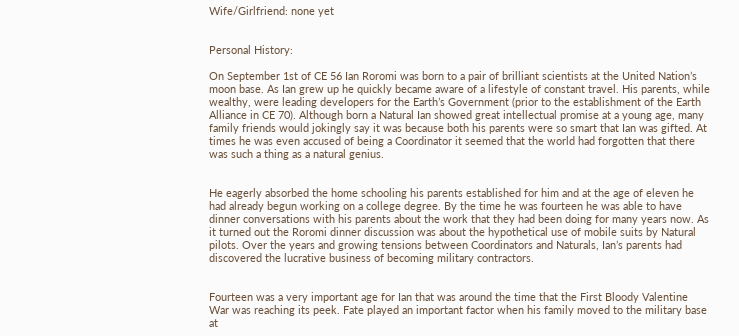Wife/Girlfriend: none yet


Personal History:

On September 1st of CE 56 Ian Roromi was born to a pair of brilliant scientists at the United Nation’s moon base. As Ian grew up he quickly became aware of a lifestyle of constant travel. His parents, while wealthy, were leading developers for the Earth’s Government (prior to the establishment of the Earth Alliance in CE 70). Although born a Natural Ian showed great intellectual promise at a young age, many family friends would jokingly say it was because both his parents were so smart that Ian was gifted. At times he was even accused of being a Coordinator it seemed that the world had forgotten that there was such a thing as a natural genius.


He eagerly absorbed the home schooling his parents established for him and at the age of eleven he had already begun working on a college degree. By the time he was fourteen he was able to have dinner conversations with his parents about the work that they had been doing for many years now. As it turned out the Roromi dinner discussion was about the hypothetical use of mobile suits by Natural pilots. Over the years and growing tensions between Coordinators and Naturals, Ian’s parents had discovered the lucrative business of becoming military contractors.


Fourteen was a very important age for Ian that was around the time that the First Bloody Valentine War was reaching its peek. Fate played an important factor when his family moved to the military base at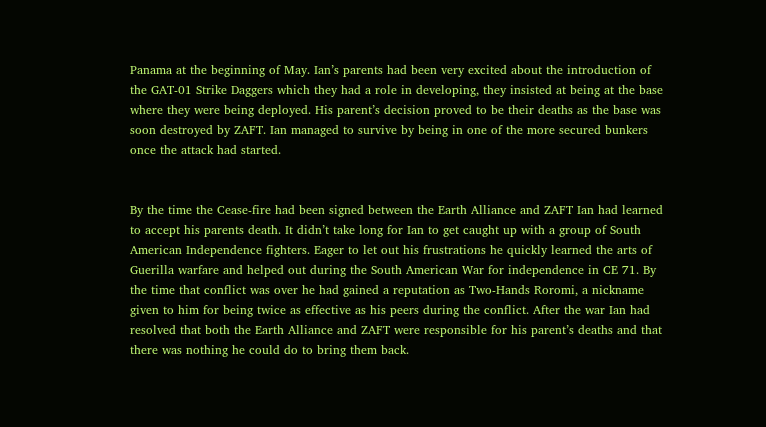Panama at the beginning of May. Ian’s parents had been very excited about the introduction of the GAT-01 Strike Daggers which they had a role in developing, they insisted at being at the base where they were being deployed. His parent’s decision proved to be their deaths as the base was soon destroyed by ZAFT. Ian managed to survive by being in one of the more secured bunkers once the attack had started.


By the time the Cease-fire had been signed between the Earth Alliance and ZAFT Ian had learned to accept his parents death. It didn’t take long for Ian to get caught up with a group of South American Independence fighters. Eager to let out his frustrations he quickly learned the arts of Guerilla warfare and helped out during the South American War for independence in CE 71. By the time that conflict was over he had gained a reputation as Two-Hands Roromi, a nickname given to him for being twice as effective as his peers during the conflict. After the war Ian had resolved that both the Earth Alliance and ZAFT were responsible for his parent’s deaths and that there was nothing he could do to bring them back.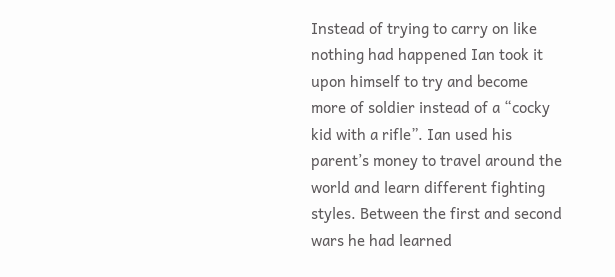Instead of trying to carry on like nothing had happened Ian took it upon himself to try and become more of soldier instead of a “cocky kid with a rifle”. Ian used his parent’s money to travel around the world and learn different fighting styles. Between the first and second wars he had learned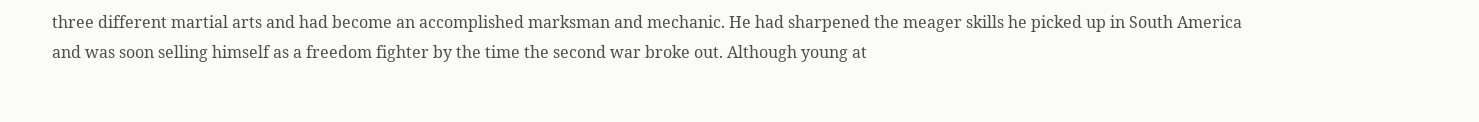three different martial arts and had become an accomplished marksman and mechanic. He had sharpened the meager skills he picked up in South America and was soon selling himself as a freedom fighter by the time the second war broke out. Although young at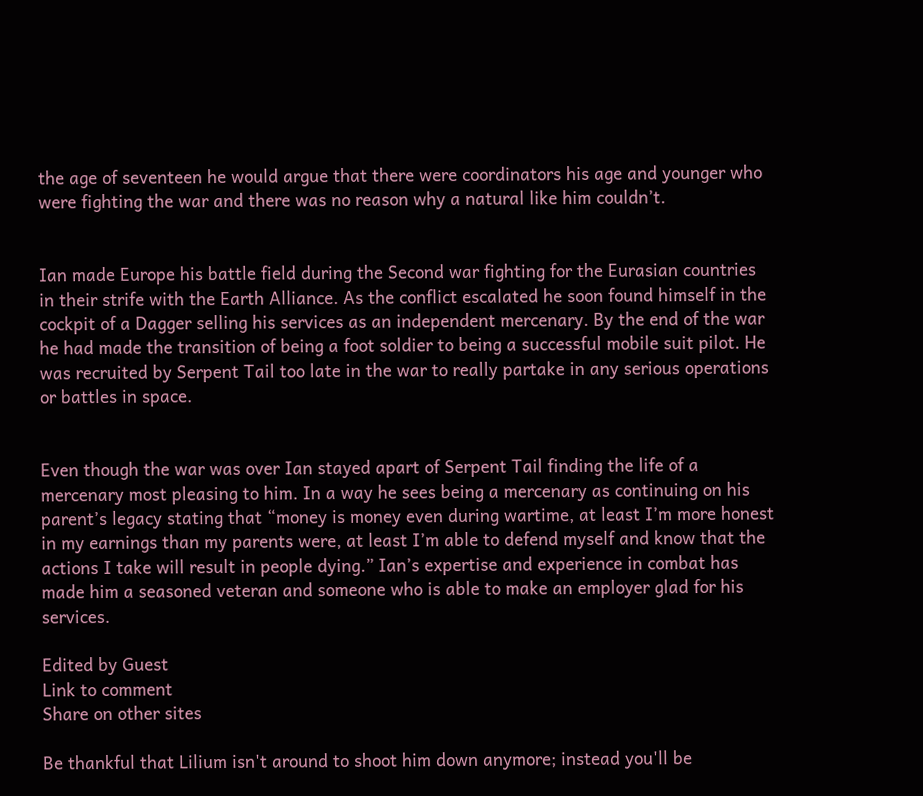the age of seventeen he would argue that there were coordinators his age and younger who were fighting the war and there was no reason why a natural like him couldn’t.


Ian made Europe his battle field during the Second war fighting for the Eurasian countries in their strife with the Earth Alliance. As the conflict escalated he soon found himself in the cockpit of a Dagger selling his services as an independent mercenary. By the end of the war he had made the transition of being a foot soldier to being a successful mobile suit pilot. He was recruited by Serpent Tail too late in the war to really partake in any serious operations or battles in space.


Even though the war was over Ian stayed apart of Serpent Tail finding the life of a mercenary most pleasing to him. In a way he sees being a mercenary as continuing on his parent’s legacy stating that “money is money even during wartime, at least I’m more honest in my earnings than my parents were, at least I’m able to defend myself and know that the actions I take will result in people dying.” Ian’s expertise and experience in combat has made him a seasoned veteran and someone who is able to make an employer glad for his services.

Edited by Guest
Link to comment
Share on other sites

Be thankful that Lilium isn't around to shoot him down anymore; instead you'll be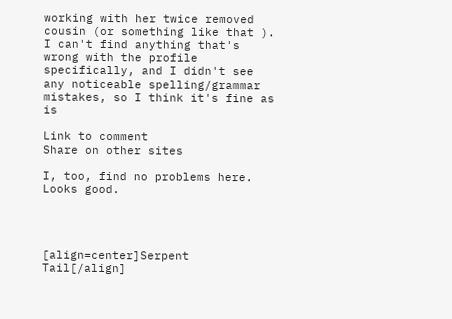working with her twice removed cousin (or something like that ).  I can't find anything that's wrong with the profile specifically, and I didn't see any noticeable spelling/grammar mistakes, so I think it's fine as is

Link to comment
Share on other sites

I, too, find no problems here. Looks good.




[align=center]Serpent Tail[/align]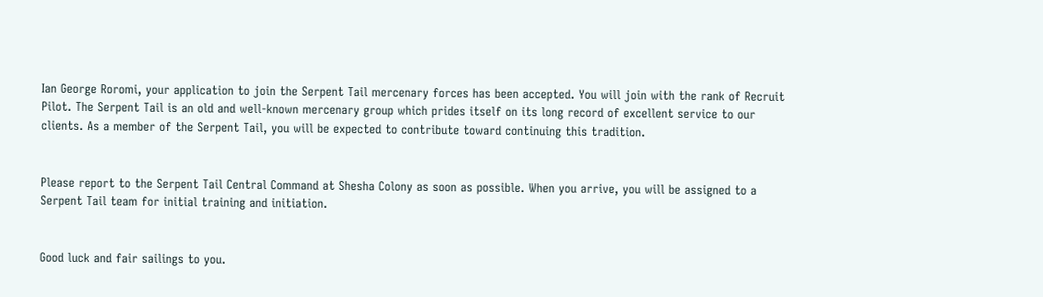Ian George Roromi, your application to join the Serpent Tail mercenary forces has been accepted. You will join with the rank of Recruit Pilot. The Serpent Tail is an old and well-known mercenary group which prides itself on its long record of excellent service to our clients. As a member of the Serpent Tail, you will be expected to contribute toward continuing this tradition.


Please report to the Serpent Tail Central Command at Shesha Colony as soon as possible. When you arrive, you will be assigned to a Serpent Tail team for initial training and initiation.


Good luck and fair sailings to you.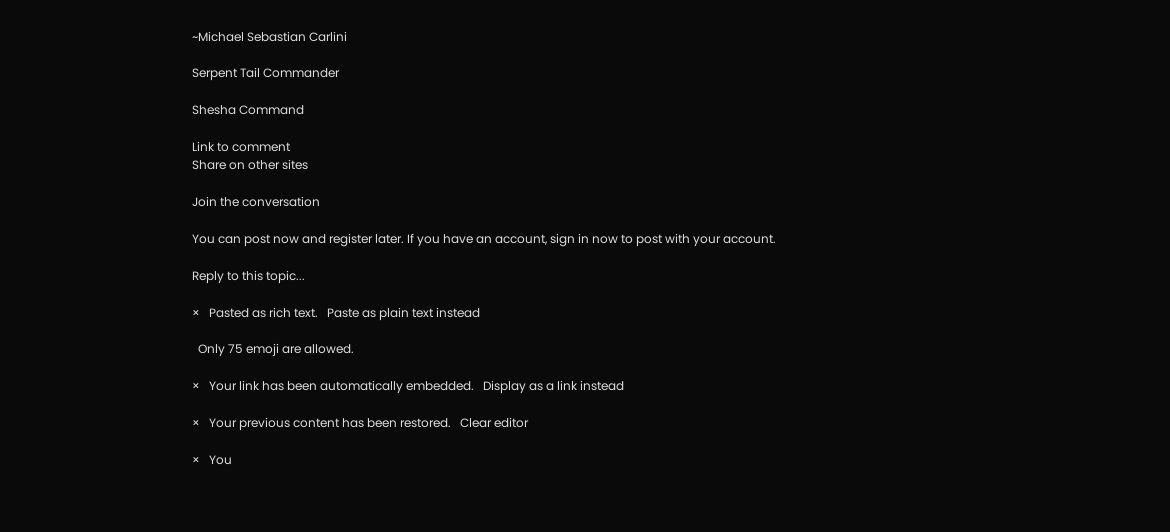~Michael Sebastian Carlini

Serpent Tail Commander

Shesha Command

Link to comment
Share on other sites

Join the conversation

You can post now and register later. If you have an account, sign in now to post with your account.

Reply to this topic...

×   Pasted as rich text.   Paste as plain text instead

  Only 75 emoji are allowed.

×   Your link has been automatically embedded.   Display as a link instead

×   Your previous content has been restored.   Clear editor

×   You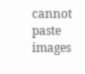cannot paste images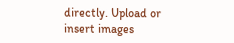directly. Upload or insert images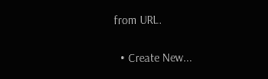from URL.

  • Create New...